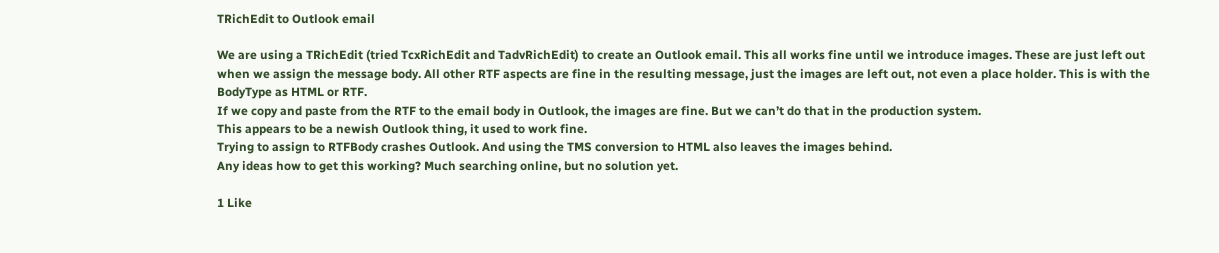TRichEdit to Outlook email

We are using a TRichEdit (tried TcxRichEdit and TadvRichEdit) to create an Outlook email. This all works fine until we introduce images. These are just left out when we assign the message body. All other RTF aspects are fine in the resulting message, just the images are left out, not even a place holder. This is with the BodyType as HTML or RTF.
If we copy and paste from the RTF to the email body in Outlook, the images are fine. But we can’t do that in the production system.
This appears to be a newish Outlook thing, it used to work fine.
Trying to assign to RTFBody crashes Outlook. And using the TMS conversion to HTML also leaves the images behind.
Any ideas how to get this working? Much searching online, but no solution yet.

1 Like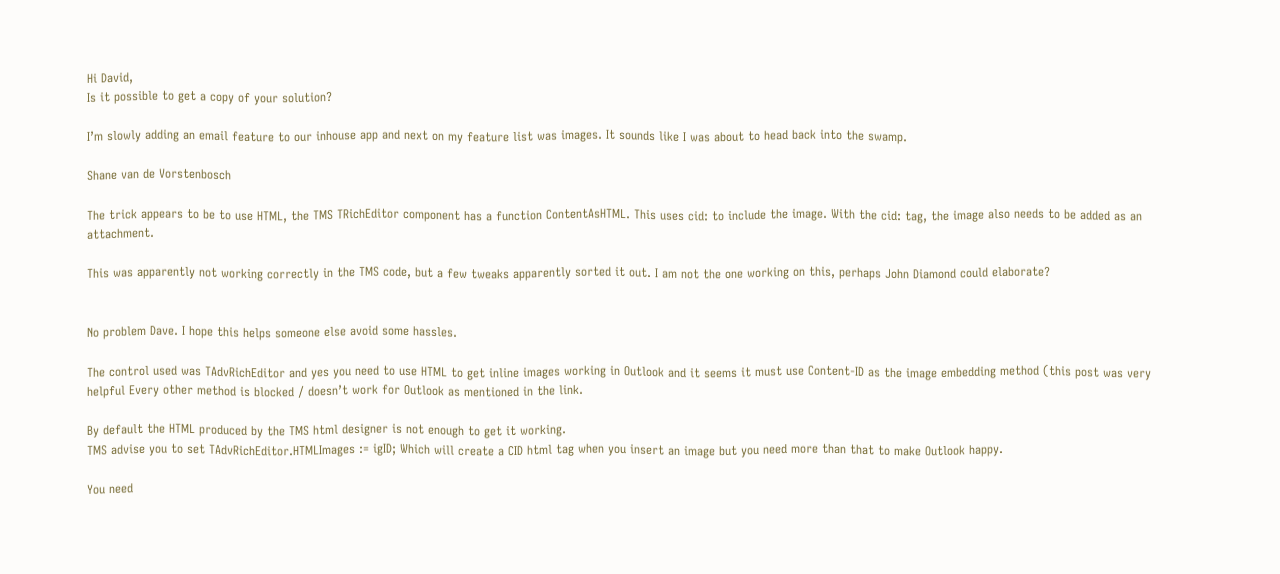Hi David,
Is it possible to get a copy of your solution?

I’m slowly adding an email feature to our inhouse app and next on my feature list was images. It sounds like I was about to head back into the swamp.

Shane van de Vorstenbosch

The trick appears to be to use HTML, the TMS TRichEditor component has a function ContentAsHTML. This uses cid: to include the image. With the cid: tag, the image also needs to be added as an attachment.

This was apparently not working correctly in the TMS code, but a few tweaks apparently sorted it out. I am not the one working on this, perhaps John Diamond could elaborate?


No problem Dave. I hope this helps someone else avoid some hassles.

The control used was TAdvRichEditor and yes you need to use HTML to get inline images working in Outlook and it seems it must use Content-ID as the image embedding method (this post was very helpful Every other method is blocked / doesn’t work for Outlook as mentioned in the link.

By default the HTML produced by the TMS html designer is not enough to get it working.
TMS advise you to set TAdvRichEditor.HTMLImages := igID; Which will create a CID html tag when you insert an image but you need more than that to make Outlook happy.

You need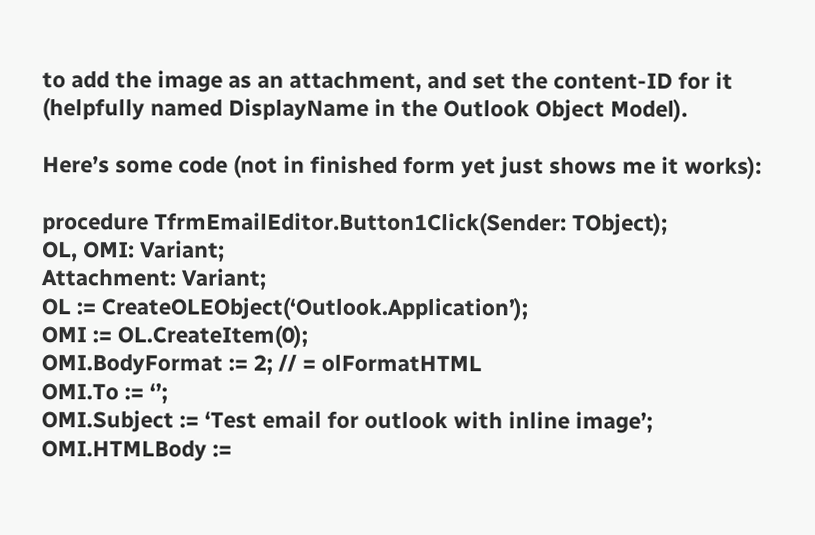to add the image as an attachment, and set the content-ID for it (helpfully named DisplayName in the Outlook Object Model).

Here’s some code (not in finished form yet just shows me it works):

procedure TfrmEmailEditor.Button1Click(Sender: TObject);
OL, OMI: Variant;
Attachment: Variant;
OL := CreateOLEObject(‘Outlook.Application’);
OMI := OL.CreateItem(0);
OMI.BodyFormat := 2; // = olFormatHTML
OMI.To := ‘’;
OMI.Subject := ‘Test email for outlook with inline image’;
OMI.HTMLBody :=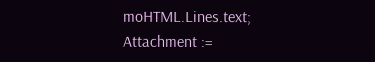moHTML.Lines.text;
Attachment :=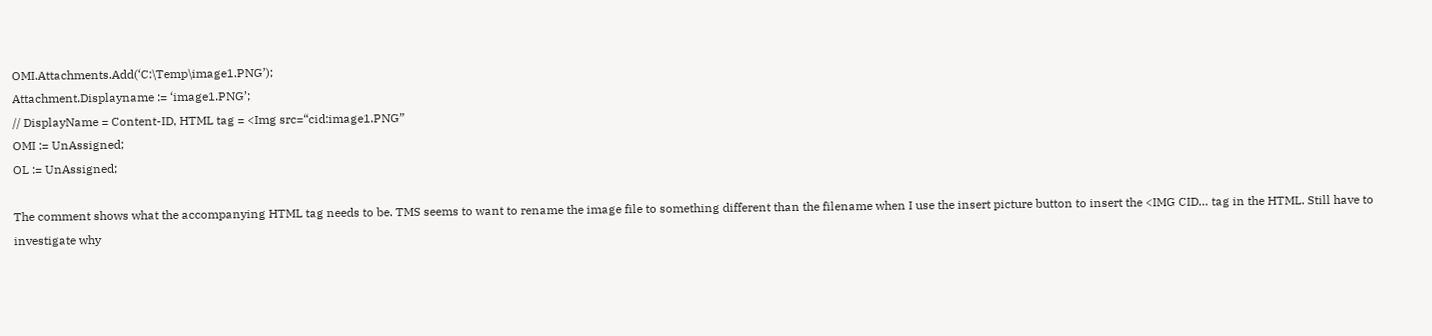OMI.Attachments.Add(‘C:\Temp\image1.PNG’);
Attachment.Displayname := ‘image1.PNG’;
// DisplayName = Content-ID, HTML tag = <Img src=“cid:image1.PNG”
OMI := UnAssigned;
OL := UnAssigned;

The comment shows what the accompanying HTML tag needs to be. TMS seems to want to rename the image file to something different than the filename when I use the insert picture button to insert the <IMG CID… tag in the HTML. Still have to investigate why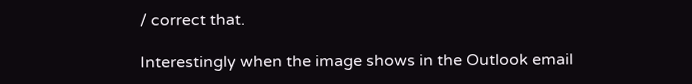/ correct that.

Interestingly when the image shows in the Outlook email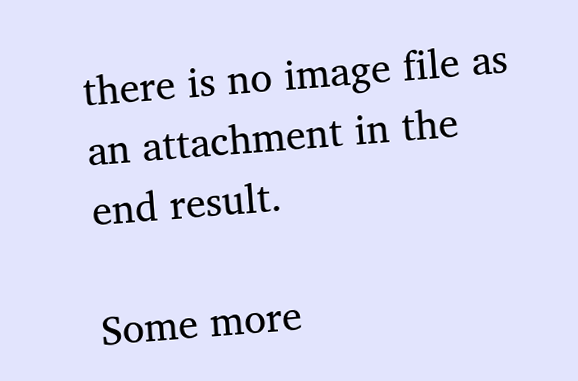there is no image file as an attachment in the end result.

Some more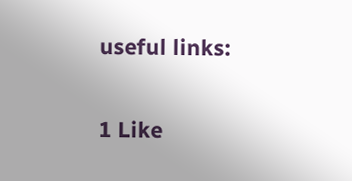useful links:

1 Like